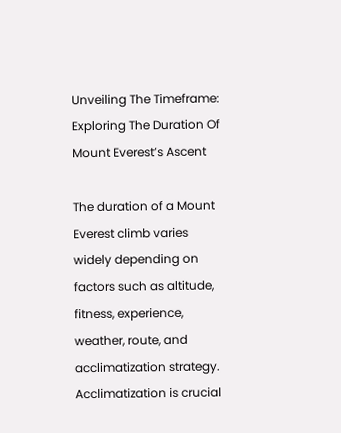Unveiling The Timeframe: Exploring The Duration Of Mount Everest’s Ascent

The duration of a Mount Everest climb varies widely depending on factors such as altitude, fitness, experience, weather, route, and acclimatization strategy. Acclimatization is crucial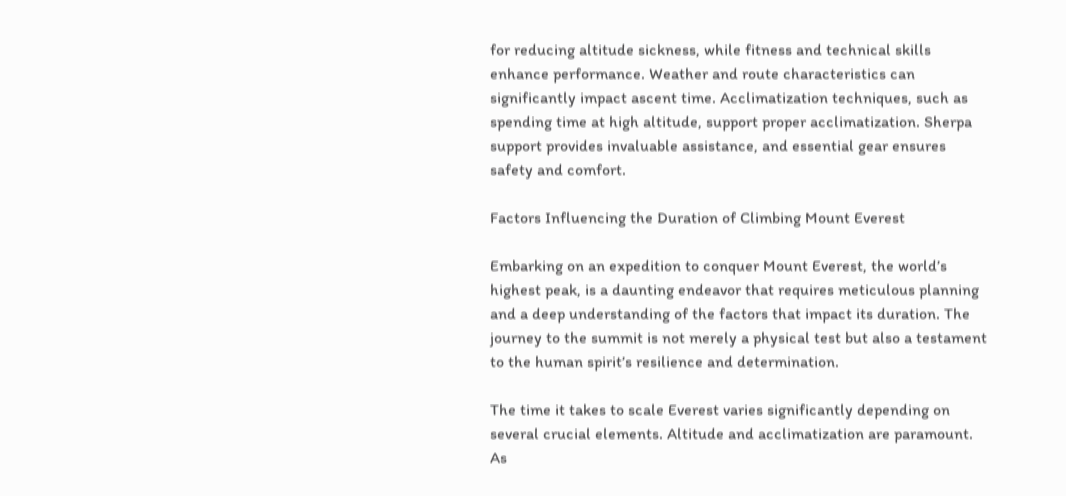for reducing altitude sickness, while fitness and technical skills enhance performance. Weather and route characteristics can significantly impact ascent time. Acclimatization techniques, such as spending time at high altitude, support proper acclimatization. Sherpa support provides invaluable assistance, and essential gear ensures safety and comfort.

Factors Influencing the Duration of Climbing Mount Everest

Embarking on an expedition to conquer Mount Everest, the world’s highest peak, is a daunting endeavor that requires meticulous planning and a deep understanding of the factors that impact its duration. The journey to the summit is not merely a physical test but also a testament to the human spirit’s resilience and determination.

The time it takes to scale Everest varies significantly depending on several crucial elements. Altitude and acclimatization are paramount. As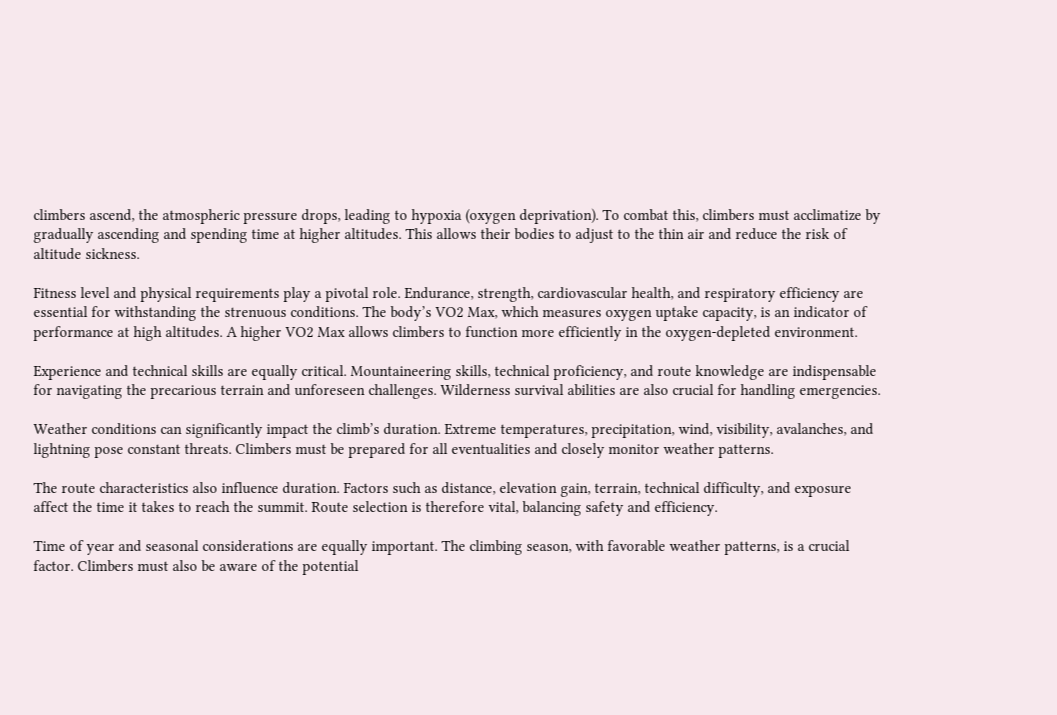climbers ascend, the atmospheric pressure drops, leading to hypoxia (oxygen deprivation). To combat this, climbers must acclimatize by gradually ascending and spending time at higher altitudes. This allows their bodies to adjust to the thin air and reduce the risk of altitude sickness.

Fitness level and physical requirements play a pivotal role. Endurance, strength, cardiovascular health, and respiratory efficiency are essential for withstanding the strenuous conditions. The body’s VO2 Max, which measures oxygen uptake capacity, is an indicator of performance at high altitudes. A higher VO2 Max allows climbers to function more efficiently in the oxygen-depleted environment.

Experience and technical skills are equally critical. Mountaineering skills, technical proficiency, and route knowledge are indispensable for navigating the precarious terrain and unforeseen challenges. Wilderness survival abilities are also crucial for handling emergencies.

Weather conditions can significantly impact the climb’s duration. Extreme temperatures, precipitation, wind, visibility, avalanches, and lightning pose constant threats. Climbers must be prepared for all eventualities and closely monitor weather patterns.

The route characteristics also influence duration. Factors such as distance, elevation gain, terrain, technical difficulty, and exposure affect the time it takes to reach the summit. Route selection is therefore vital, balancing safety and efficiency.

Time of year and seasonal considerations are equally important. The climbing season, with favorable weather patterns, is a crucial factor. Climbers must also be aware of the potential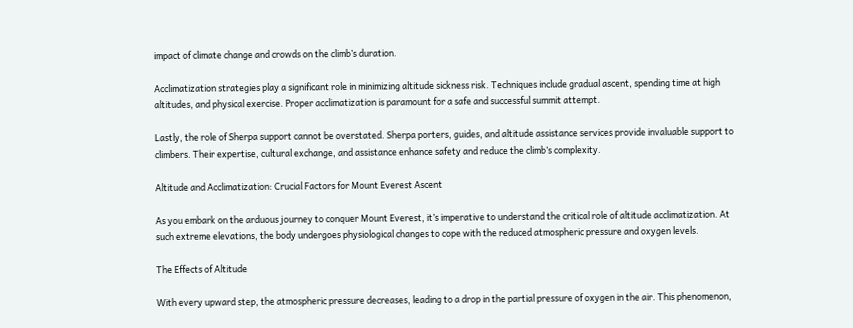impact of climate change and crowds on the climb’s duration.

Acclimatization strategies play a significant role in minimizing altitude sickness risk. Techniques include gradual ascent, spending time at high altitudes, and physical exercise. Proper acclimatization is paramount for a safe and successful summit attempt.

Lastly, the role of Sherpa support cannot be overstated. Sherpa porters, guides, and altitude assistance services provide invaluable support to climbers. Their expertise, cultural exchange, and assistance enhance safety and reduce the climb’s complexity.

Altitude and Acclimatization: Crucial Factors for Mount Everest Ascent

As you embark on the arduous journey to conquer Mount Everest, it’s imperative to understand the critical role of altitude acclimatization. At such extreme elevations, the body undergoes physiological changes to cope with the reduced atmospheric pressure and oxygen levels.

The Effects of Altitude

With every upward step, the atmospheric pressure decreases, leading to a drop in the partial pressure of oxygen in the air. This phenomenon,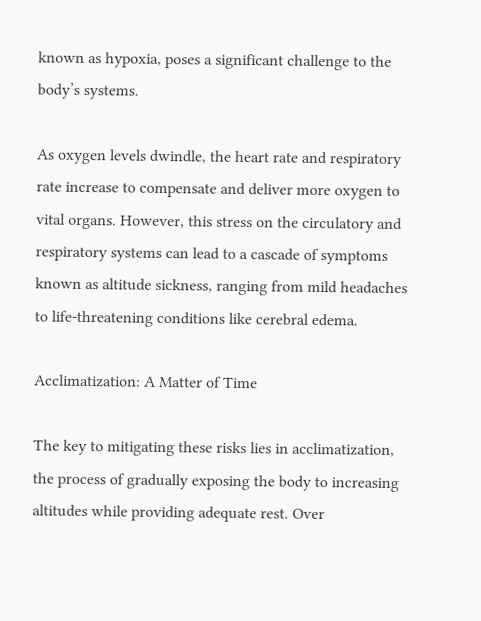known as hypoxia, poses a significant challenge to the body’s systems.

As oxygen levels dwindle, the heart rate and respiratory rate increase to compensate and deliver more oxygen to vital organs. However, this stress on the circulatory and respiratory systems can lead to a cascade of symptoms known as altitude sickness, ranging from mild headaches to life-threatening conditions like cerebral edema.

Acclimatization: A Matter of Time

The key to mitigating these risks lies in acclimatization, the process of gradually exposing the body to increasing altitudes while providing adequate rest. Over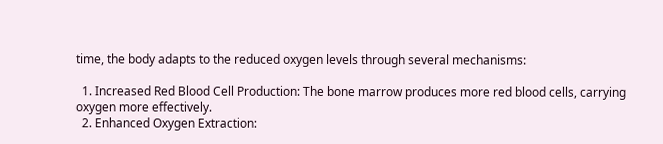time, the body adapts to the reduced oxygen levels through several mechanisms:

  1. Increased Red Blood Cell Production: The bone marrow produces more red blood cells, carrying oxygen more effectively.
  2. Enhanced Oxygen Extraction: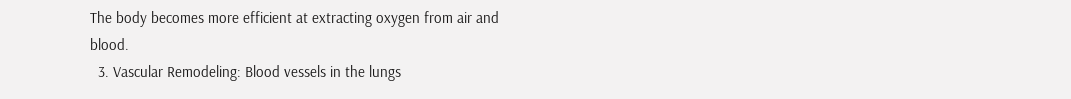The body becomes more efficient at extracting oxygen from air and blood.
  3. Vascular Remodeling: Blood vessels in the lungs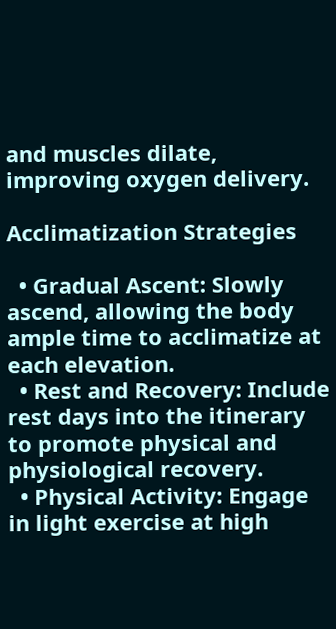and muscles dilate, improving oxygen delivery.

Acclimatization Strategies

  • Gradual Ascent: Slowly ascend, allowing the body ample time to acclimatize at each elevation.
  • Rest and Recovery: Include rest days into the itinerary to promote physical and physiological recovery.
  • Physical Activity: Engage in light exercise at high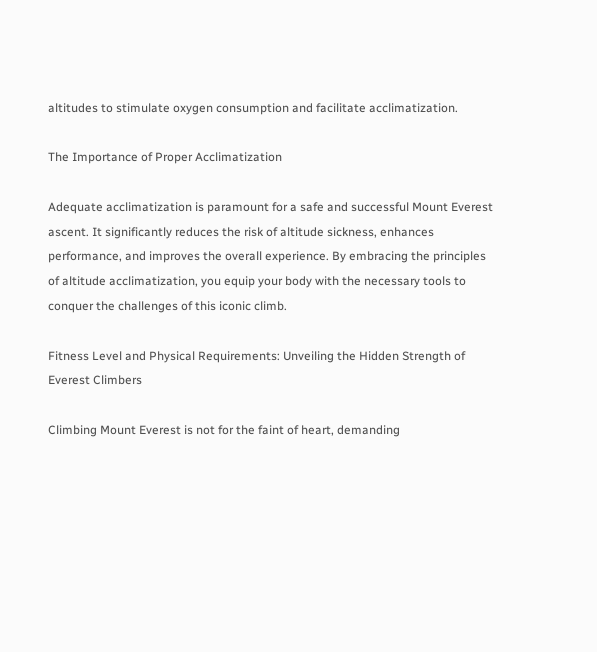altitudes to stimulate oxygen consumption and facilitate acclimatization.

The Importance of Proper Acclimatization

Adequate acclimatization is paramount for a safe and successful Mount Everest ascent. It significantly reduces the risk of altitude sickness, enhances performance, and improves the overall experience. By embracing the principles of altitude acclimatization, you equip your body with the necessary tools to conquer the challenges of this iconic climb.

Fitness Level and Physical Requirements: Unveiling the Hidden Strength of Everest Climbers

Climbing Mount Everest is not for the faint of heart, demanding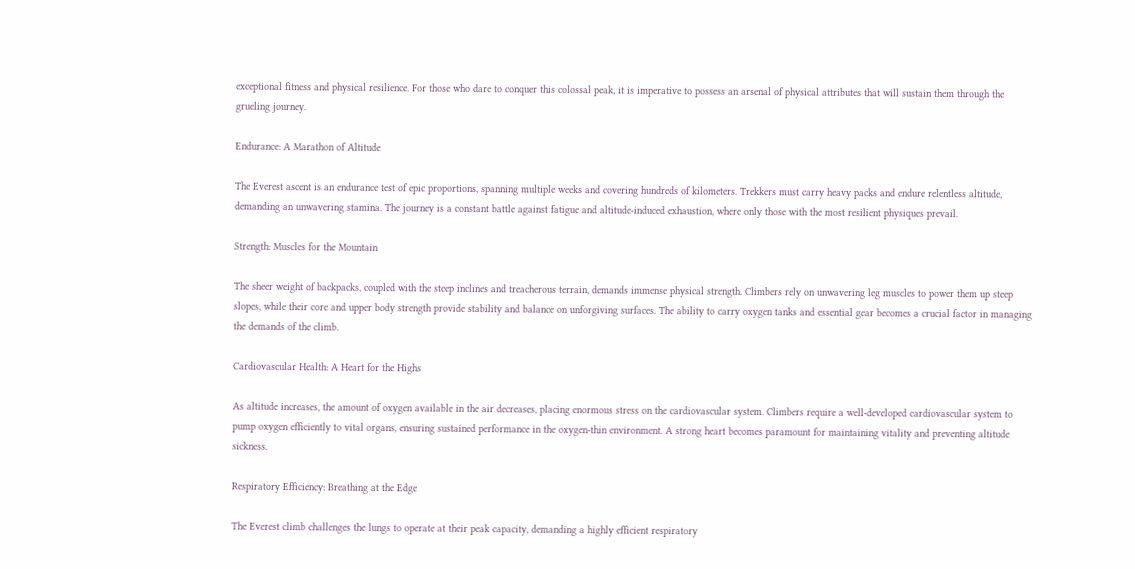exceptional fitness and physical resilience. For those who dare to conquer this colossal peak, it is imperative to possess an arsenal of physical attributes that will sustain them through the grueling journey.

Endurance: A Marathon of Altitude

The Everest ascent is an endurance test of epic proportions, spanning multiple weeks and covering hundreds of kilometers. Trekkers must carry heavy packs and endure relentless altitude, demanding an unwavering stamina. The journey is a constant battle against fatigue and altitude-induced exhaustion, where only those with the most resilient physiques prevail.

Strength: Muscles for the Mountain

The sheer weight of backpacks, coupled with the steep inclines and treacherous terrain, demands immense physical strength. Climbers rely on unwavering leg muscles to power them up steep slopes, while their core and upper body strength provide stability and balance on unforgiving surfaces. The ability to carry oxygen tanks and essential gear becomes a crucial factor in managing the demands of the climb.

Cardiovascular Health: A Heart for the Highs

As altitude increases, the amount of oxygen available in the air decreases, placing enormous stress on the cardiovascular system. Climbers require a well-developed cardiovascular system to pump oxygen efficiently to vital organs, ensuring sustained performance in the oxygen-thin environment. A strong heart becomes paramount for maintaining vitality and preventing altitude sickness.

Respiratory Efficiency: Breathing at the Edge

The Everest climb challenges the lungs to operate at their peak capacity, demanding a highly efficient respiratory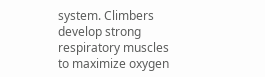system. Climbers develop strong respiratory muscles to maximize oxygen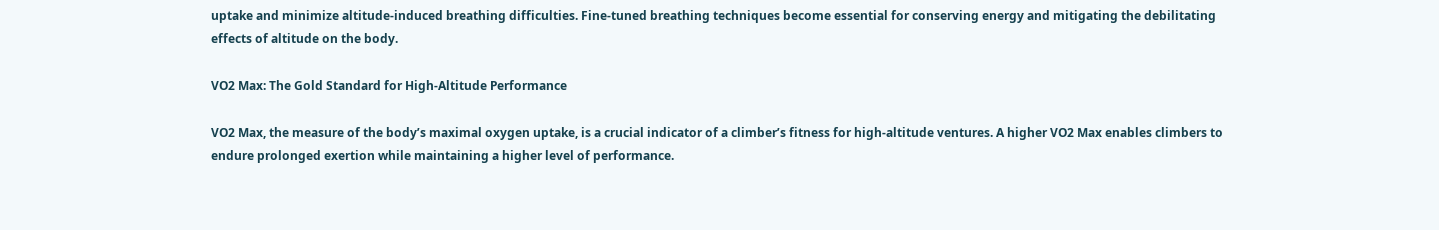uptake and minimize altitude-induced breathing difficulties. Fine-tuned breathing techniques become essential for conserving energy and mitigating the debilitating effects of altitude on the body.

VO2 Max: The Gold Standard for High-Altitude Performance

VO2 Max, the measure of the body’s maximal oxygen uptake, is a crucial indicator of a climber’s fitness for high-altitude ventures. A higher VO2 Max enables climbers to endure prolonged exertion while maintaining a higher level of performance.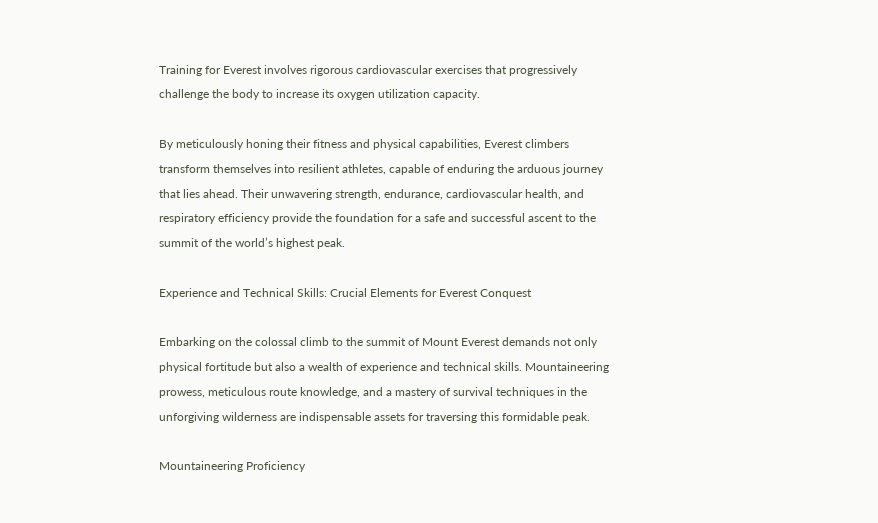Training for Everest involves rigorous cardiovascular exercises that progressively challenge the body to increase its oxygen utilization capacity.

By meticulously honing their fitness and physical capabilities, Everest climbers transform themselves into resilient athletes, capable of enduring the arduous journey that lies ahead. Their unwavering strength, endurance, cardiovascular health, and respiratory efficiency provide the foundation for a safe and successful ascent to the summit of the world’s highest peak.

Experience and Technical Skills: Crucial Elements for Everest Conquest

Embarking on the colossal climb to the summit of Mount Everest demands not only physical fortitude but also a wealth of experience and technical skills. Mountaineering prowess, meticulous route knowledge, and a mastery of survival techniques in the unforgiving wilderness are indispensable assets for traversing this formidable peak.

Mountaineering Proficiency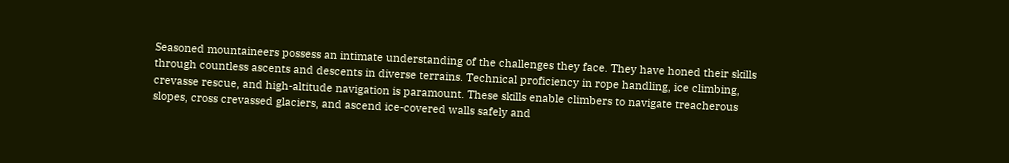Seasoned mountaineers possess an intimate understanding of the challenges they face. They have honed their skills through countless ascents and descents in diverse terrains. Technical proficiency in rope handling, ice climbing, crevasse rescue, and high-altitude navigation is paramount. These skills enable climbers to navigate treacherous slopes, cross crevassed glaciers, and ascend ice-covered walls safely and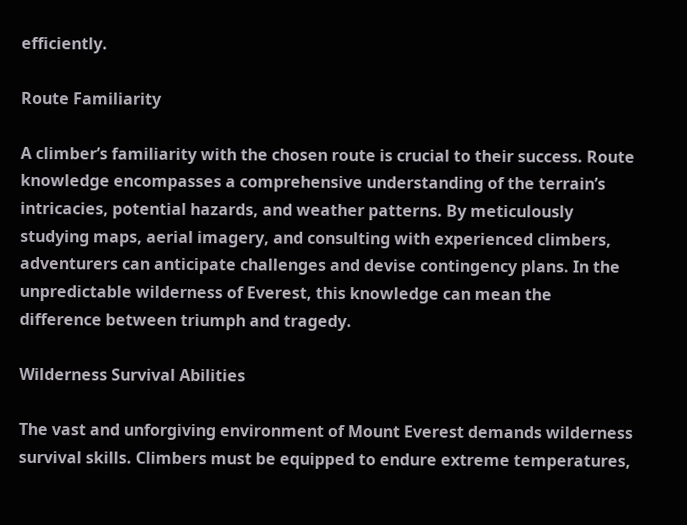efficiently.

Route Familiarity

A climber’s familiarity with the chosen route is crucial to their success. Route knowledge encompasses a comprehensive understanding of the terrain’s intricacies, potential hazards, and weather patterns. By meticulously studying maps, aerial imagery, and consulting with experienced climbers, adventurers can anticipate challenges and devise contingency plans. In the unpredictable wilderness of Everest, this knowledge can mean the difference between triumph and tragedy.

Wilderness Survival Abilities

The vast and unforgiving environment of Mount Everest demands wilderness survival skills. Climbers must be equipped to endure extreme temperatures,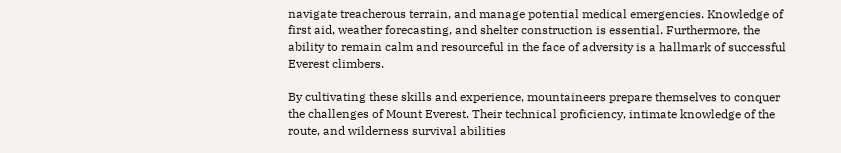navigate treacherous terrain, and manage potential medical emergencies. Knowledge of first aid, weather forecasting, and shelter construction is essential. Furthermore, the ability to remain calm and resourceful in the face of adversity is a hallmark of successful Everest climbers.

By cultivating these skills and experience, mountaineers prepare themselves to conquer the challenges of Mount Everest. Their technical proficiency, intimate knowledge of the route, and wilderness survival abilities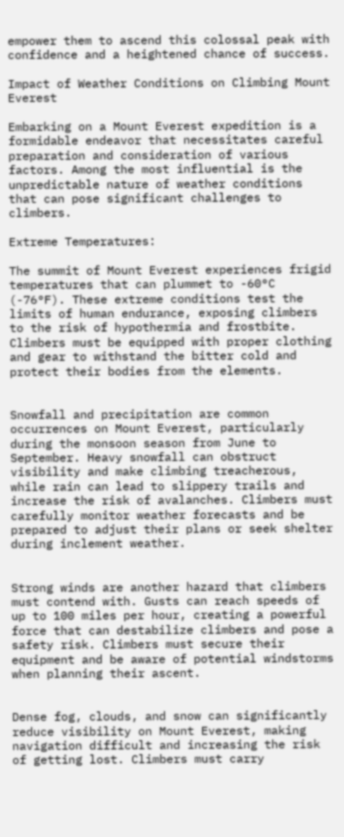empower them to ascend this colossal peak with confidence and a heightened chance of success.

Impact of Weather Conditions on Climbing Mount Everest

Embarking on a Mount Everest expedition is a formidable endeavor that necessitates careful preparation and consideration of various factors. Among the most influential is the unpredictable nature of weather conditions that can pose significant challenges to climbers.

Extreme Temperatures:

The summit of Mount Everest experiences frigid temperatures that can plummet to -60°C (-76°F). These extreme conditions test the limits of human endurance, exposing climbers to the risk of hypothermia and frostbite. Climbers must be equipped with proper clothing and gear to withstand the bitter cold and protect their bodies from the elements.


Snowfall and precipitation are common occurrences on Mount Everest, particularly during the monsoon season from June to September. Heavy snowfall can obstruct visibility and make climbing treacherous, while rain can lead to slippery trails and increase the risk of avalanches. Climbers must carefully monitor weather forecasts and be prepared to adjust their plans or seek shelter during inclement weather.


Strong winds are another hazard that climbers must contend with. Gusts can reach speeds of up to 100 miles per hour, creating a powerful force that can destabilize climbers and pose a safety risk. Climbers must secure their equipment and be aware of potential windstorms when planning their ascent.


Dense fog, clouds, and snow can significantly reduce visibility on Mount Everest, making navigation difficult and increasing the risk of getting lost. Climbers must carry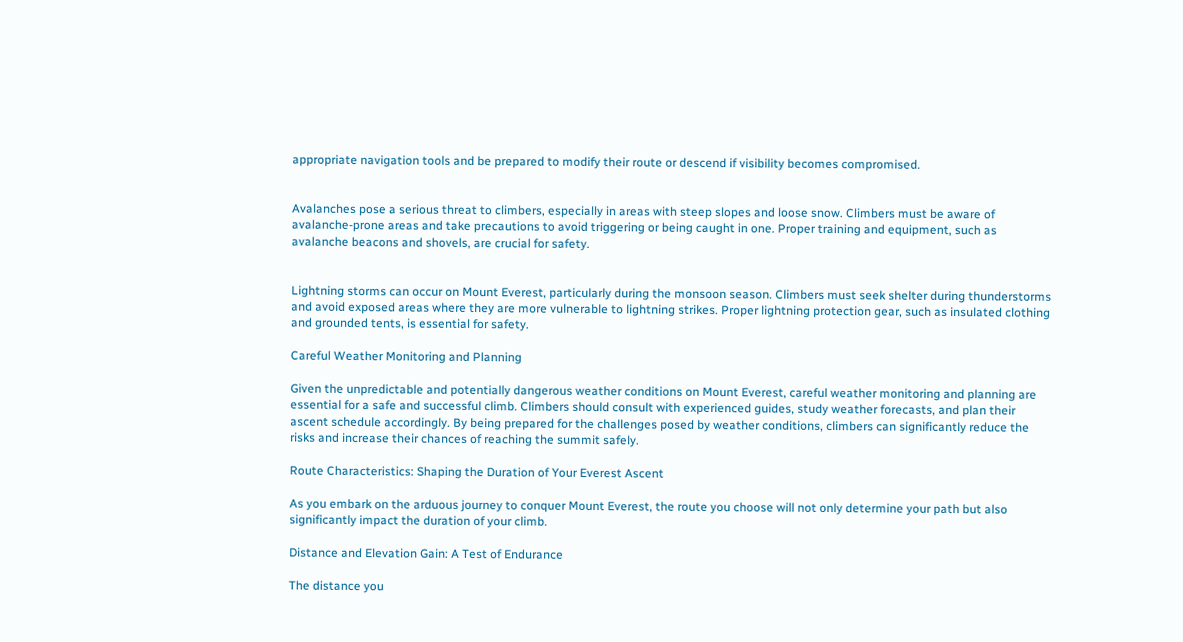appropriate navigation tools and be prepared to modify their route or descend if visibility becomes compromised.


Avalanches pose a serious threat to climbers, especially in areas with steep slopes and loose snow. Climbers must be aware of avalanche-prone areas and take precautions to avoid triggering or being caught in one. Proper training and equipment, such as avalanche beacons and shovels, are crucial for safety.


Lightning storms can occur on Mount Everest, particularly during the monsoon season. Climbers must seek shelter during thunderstorms and avoid exposed areas where they are more vulnerable to lightning strikes. Proper lightning protection gear, such as insulated clothing and grounded tents, is essential for safety.

Careful Weather Monitoring and Planning

Given the unpredictable and potentially dangerous weather conditions on Mount Everest, careful weather monitoring and planning are essential for a safe and successful climb. Climbers should consult with experienced guides, study weather forecasts, and plan their ascent schedule accordingly. By being prepared for the challenges posed by weather conditions, climbers can significantly reduce the risks and increase their chances of reaching the summit safely.

Route Characteristics: Shaping the Duration of Your Everest Ascent

As you embark on the arduous journey to conquer Mount Everest, the route you choose will not only determine your path but also significantly impact the duration of your climb.

Distance and Elevation Gain: A Test of Endurance

The distance you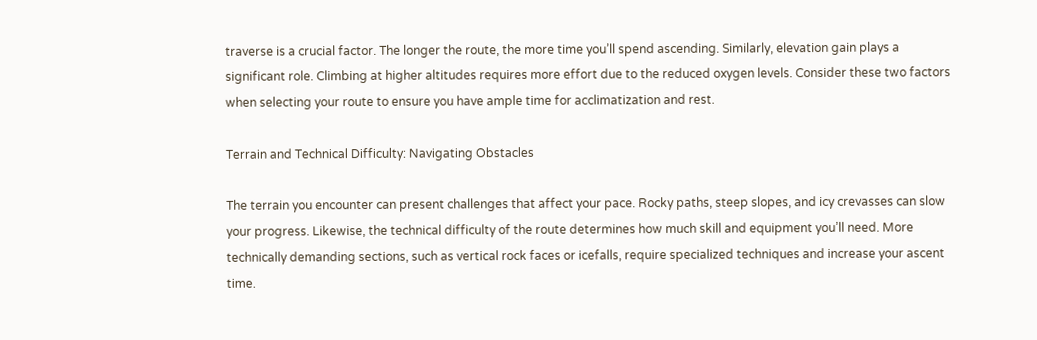traverse is a crucial factor. The longer the route, the more time you’ll spend ascending. Similarly, elevation gain plays a significant role. Climbing at higher altitudes requires more effort due to the reduced oxygen levels. Consider these two factors when selecting your route to ensure you have ample time for acclimatization and rest.

Terrain and Technical Difficulty: Navigating Obstacles

The terrain you encounter can present challenges that affect your pace. Rocky paths, steep slopes, and icy crevasses can slow your progress. Likewise, the technical difficulty of the route determines how much skill and equipment you’ll need. More technically demanding sections, such as vertical rock faces or icefalls, require specialized techniques and increase your ascent time.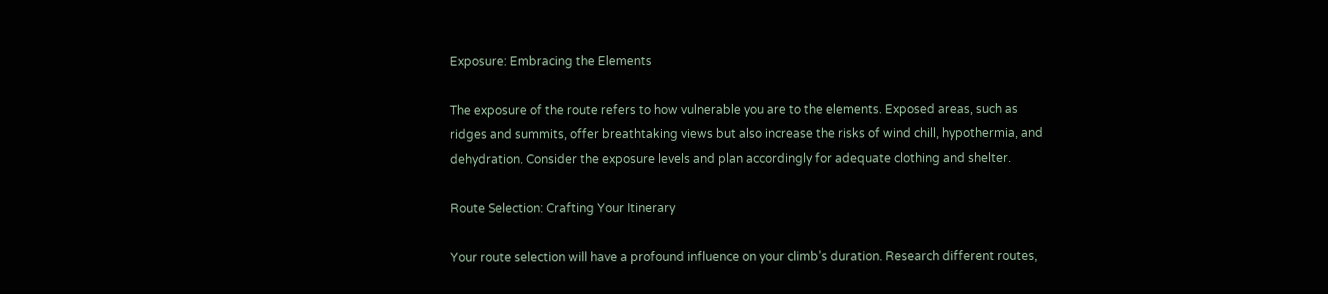Exposure: Embracing the Elements

The exposure of the route refers to how vulnerable you are to the elements. Exposed areas, such as ridges and summits, offer breathtaking views but also increase the risks of wind chill, hypothermia, and dehydration. Consider the exposure levels and plan accordingly for adequate clothing and shelter.

Route Selection: Crafting Your Itinerary

Your route selection will have a profound influence on your climb’s duration. Research different routes,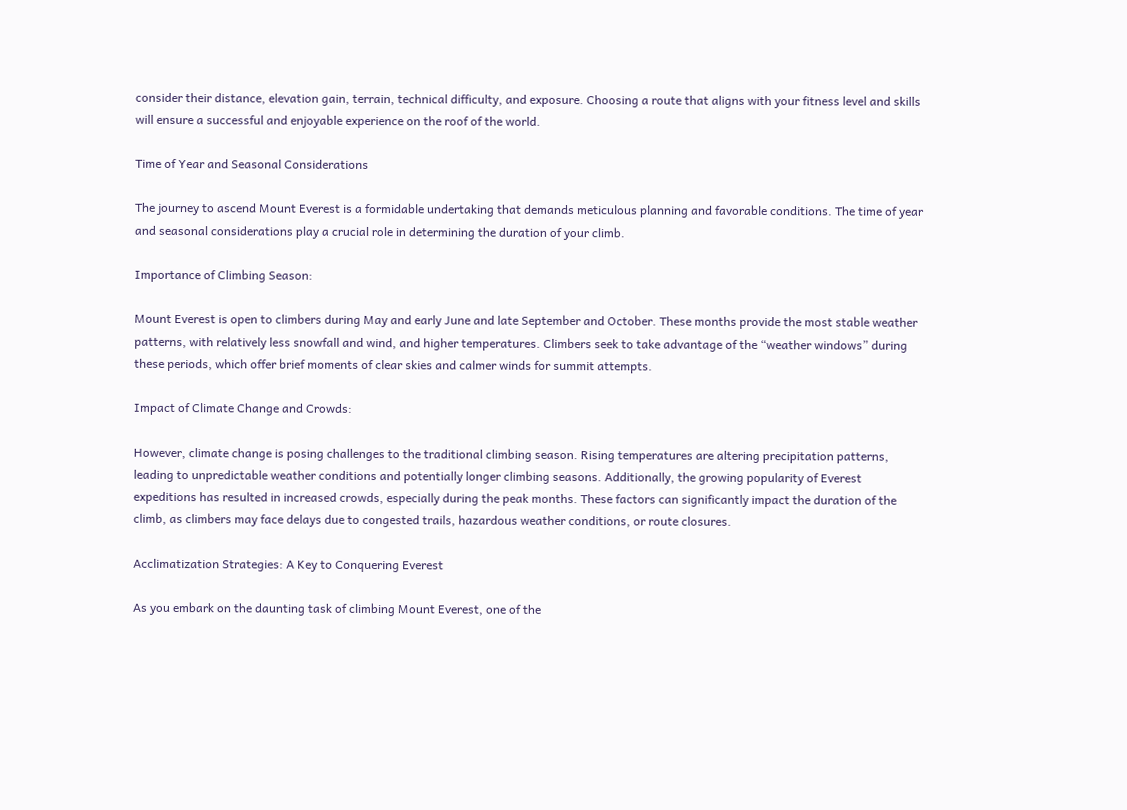consider their distance, elevation gain, terrain, technical difficulty, and exposure. Choosing a route that aligns with your fitness level and skills will ensure a successful and enjoyable experience on the roof of the world.

Time of Year and Seasonal Considerations

The journey to ascend Mount Everest is a formidable undertaking that demands meticulous planning and favorable conditions. The time of year and seasonal considerations play a crucial role in determining the duration of your climb.

Importance of Climbing Season:

Mount Everest is open to climbers during May and early June and late September and October. These months provide the most stable weather patterns, with relatively less snowfall and wind, and higher temperatures. Climbers seek to take advantage of the “weather windows” during these periods, which offer brief moments of clear skies and calmer winds for summit attempts.

Impact of Climate Change and Crowds:

However, climate change is posing challenges to the traditional climbing season. Rising temperatures are altering precipitation patterns, leading to unpredictable weather conditions and potentially longer climbing seasons. Additionally, the growing popularity of Everest expeditions has resulted in increased crowds, especially during the peak months. These factors can significantly impact the duration of the climb, as climbers may face delays due to congested trails, hazardous weather conditions, or route closures.

Acclimatization Strategies: A Key to Conquering Everest

As you embark on the daunting task of climbing Mount Everest, one of the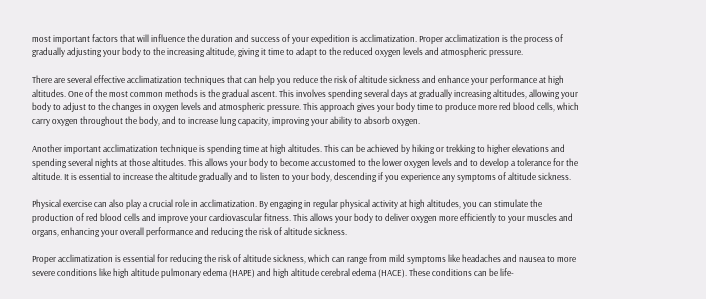most important factors that will influence the duration and success of your expedition is acclimatization. Proper acclimatization is the process of gradually adjusting your body to the increasing altitude, giving it time to adapt to the reduced oxygen levels and atmospheric pressure.

There are several effective acclimatization techniques that can help you reduce the risk of altitude sickness and enhance your performance at high altitudes. One of the most common methods is the gradual ascent. This involves spending several days at gradually increasing altitudes, allowing your body to adjust to the changes in oxygen levels and atmospheric pressure. This approach gives your body time to produce more red blood cells, which carry oxygen throughout the body, and to increase lung capacity, improving your ability to absorb oxygen.

Another important acclimatization technique is spending time at high altitudes. This can be achieved by hiking or trekking to higher elevations and spending several nights at those altitudes. This allows your body to become accustomed to the lower oxygen levels and to develop a tolerance for the altitude. It is essential to increase the altitude gradually and to listen to your body, descending if you experience any symptoms of altitude sickness.

Physical exercise can also play a crucial role in acclimatization. By engaging in regular physical activity at high altitudes, you can stimulate the production of red blood cells and improve your cardiovascular fitness. This allows your body to deliver oxygen more efficiently to your muscles and organs, enhancing your overall performance and reducing the risk of altitude sickness.

Proper acclimatization is essential for reducing the risk of altitude sickness, which can range from mild symptoms like headaches and nausea to more severe conditions like high altitude pulmonary edema (HAPE) and high altitude cerebral edema (HACE). These conditions can be life-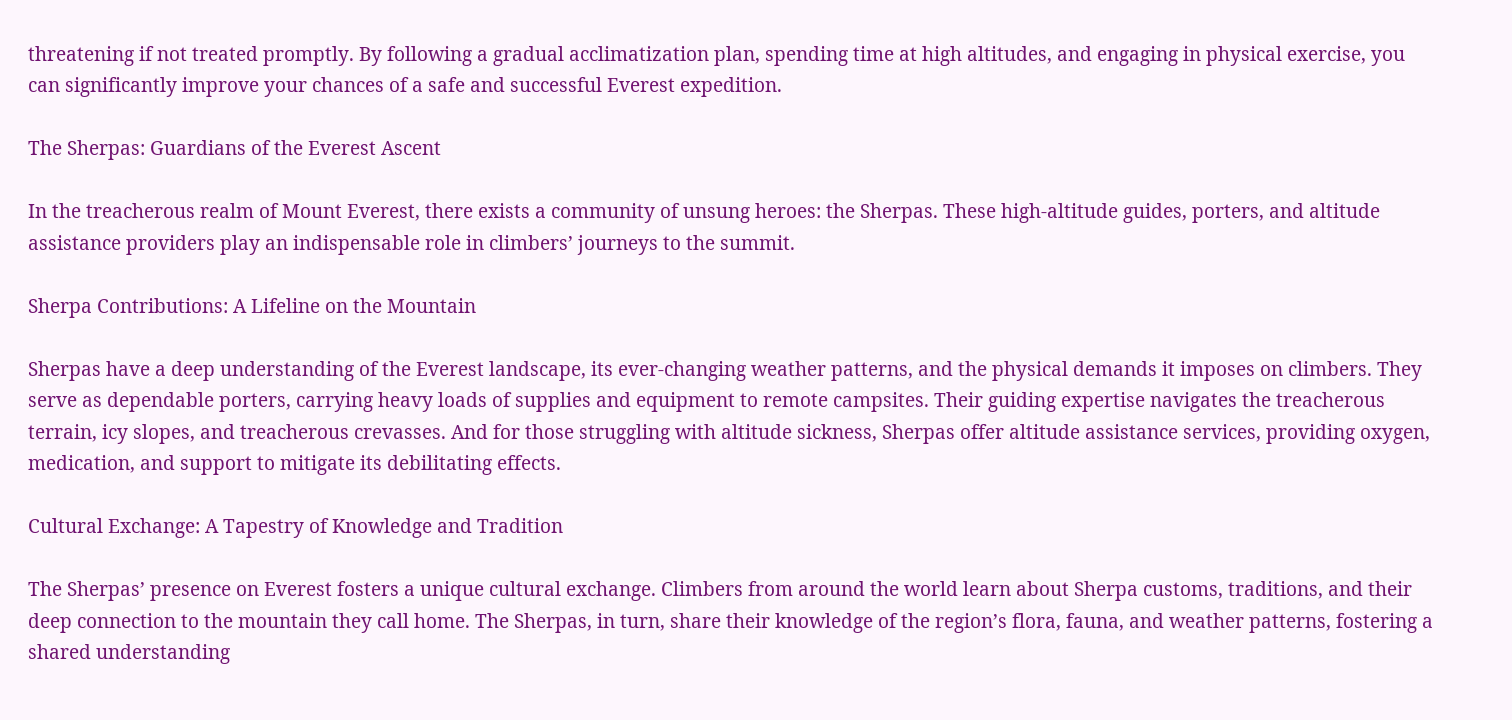threatening if not treated promptly. By following a gradual acclimatization plan, spending time at high altitudes, and engaging in physical exercise, you can significantly improve your chances of a safe and successful Everest expedition.

The Sherpas: Guardians of the Everest Ascent

In the treacherous realm of Mount Everest, there exists a community of unsung heroes: the Sherpas. These high-altitude guides, porters, and altitude assistance providers play an indispensable role in climbers’ journeys to the summit.

Sherpa Contributions: A Lifeline on the Mountain

Sherpas have a deep understanding of the Everest landscape, its ever-changing weather patterns, and the physical demands it imposes on climbers. They serve as dependable porters, carrying heavy loads of supplies and equipment to remote campsites. Their guiding expertise navigates the treacherous terrain, icy slopes, and treacherous crevasses. And for those struggling with altitude sickness, Sherpas offer altitude assistance services, providing oxygen, medication, and support to mitigate its debilitating effects.

Cultural Exchange: A Tapestry of Knowledge and Tradition

The Sherpas’ presence on Everest fosters a unique cultural exchange. Climbers from around the world learn about Sherpa customs, traditions, and their deep connection to the mountain they call home. The Sherpas, in turn, share their knowledge of the region’s flora, fauna, and weather patterns, fostering a shared understanding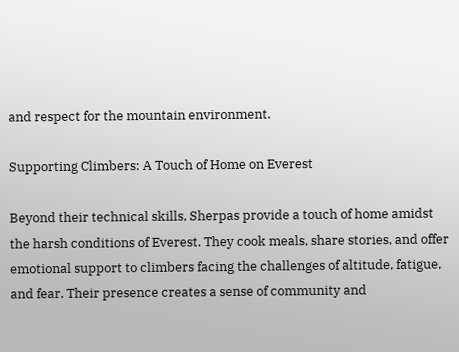and respect for the mountain environment.

Supporting Climbers: A Touch of Home on Everest

Beyond their technical skills, Sherpas provide a touch of home amidst the harsh conditions of Everest. They cook meals, share stories, and offer emotional support to climbers facing the challenges of altitude, fatigue, and fear. Their presence creates a sense of community and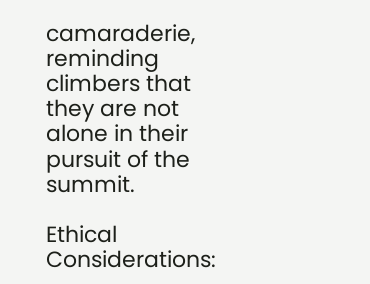camaraderie, reminding climbers that they are not alone in their pursuit of the summit.

Ethical Considerations: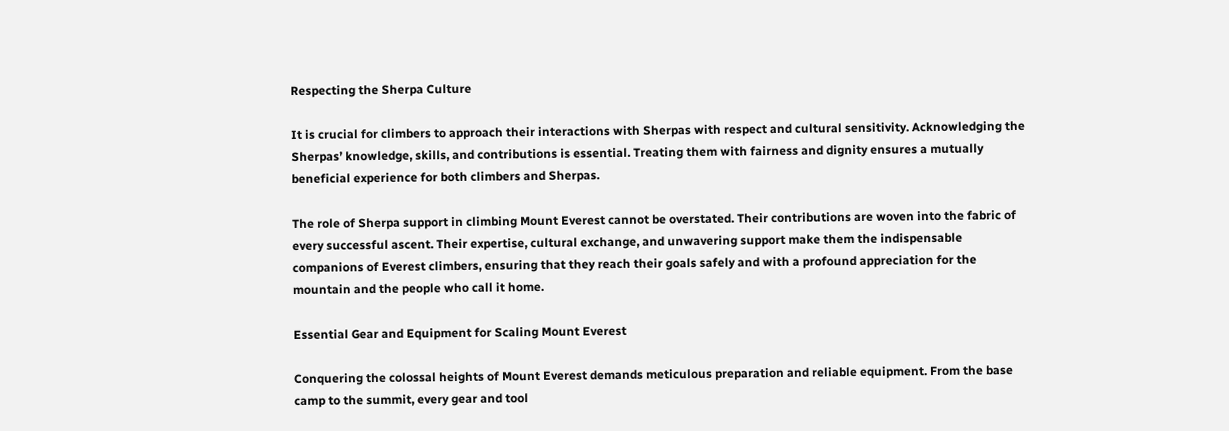Respecting the Sherpa Culture

It is crucial for climbers to approach their interactions with Sherpas with respect and cultural sensitivity. Acknowledging the Sherpas’ knowledge, skills, and contributions is essential. Treating them with fairness and dignity ensures a mutually beneficial experience for both climbers and Sherpas.

The role of Sherpa support in climbing Mount Everest cannot be overstated. Their contributions are woven into the fabric of every successful ascent. Their expertise, cultural exchange, and unwavering support make them the indispensable companions of Everest climbers, ensuring that they reach their goals safely and with a profound appreciation for the mountain and the people who call it home.

Essential Gear and Equipment for Scaling Mount Everest

Conquering the colossal heights of Mount Everest demands meticulous preparation and reliable equipment. From the base camp to the summit, every gear and tool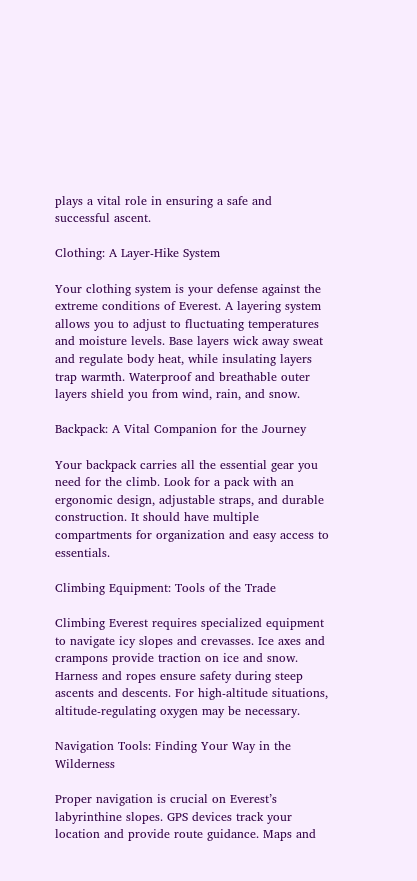plays a vital role in ensuring a safe and successful ascent.

Clothing: A Layer-Hike System

Your clothing system is your defense against the extreme conditions of Everest. A layering system allows you to adjust to fluctuating temperatures and moisture levels. Base layers wick away sweat and regulate body heat, while insulating layers trap warmth. Waterproof and breathable outer layers shield you from wind, rain, and snow.

Backpack: A Vital Companion for the Journey

Your backpack carries all the essential gear you need for the climb. Look for a pack with an ergonomic design, adjustable straps, and durable construction. It should have multiple compartments for organization and easy access to essentials.

Climbing Equipment: Tools of the Trade

Climbing Everest requires specialized equipment to navigate icy slopes and crevasses. Ice axes and crampons provide traction on ice and snow. Harness and ropes ensure safety during steep ascents and descents. For high-altitude situations, altitude-regulating oxygen may be necessary.

Navigation Tools: Finding Your Way in the Wilderness

Proper navigation is crucial on Everest’s labyrinthine slopes. GPS devices track your location and provide route guidance. Maps and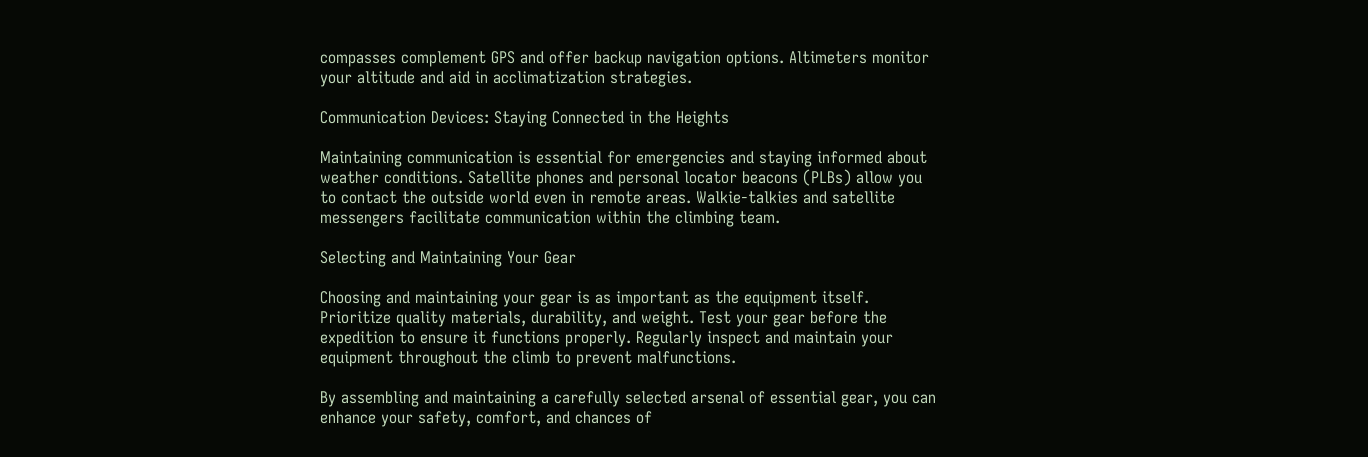compasses complement GPS and offer backup navigation options. Altimeters monitor your altitude and aid in acclimatization strategies.

Communication Devices: Staying Connected in the Heights

Maintaining communication is essential for emergencies and staying informed about weather conditions. Satellite phones and personal locator beacons (PLBs) allow you to contact the outside world even in remote areas. Walkie-talkies and satellite messengers facilitate communication within the climbing team.

Selecting and Maintaining Your Gear

Choosing and maintaining your gear is as important as the equipment itself. Prioritize quality materials, durability, and weight. Test your gear before the expedition to ensure it functions properly. Regularly inspect and maintain your equipment throughout the climb to prevent malfunctions.

By assembling and maintaining a carefully selected arsenal of essential gear, you can enhance your safety, comfort, and chances of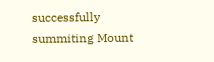successfully summiting Mount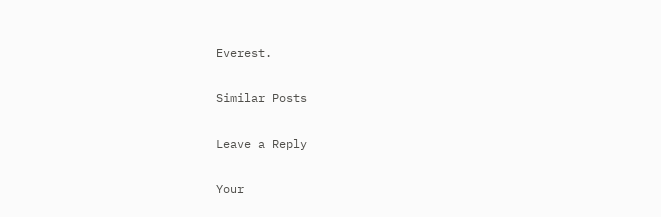Everest.

Similar Posts

Leave a Reply

Your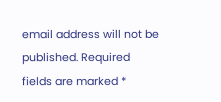email address will not be published. Required fields are marked *